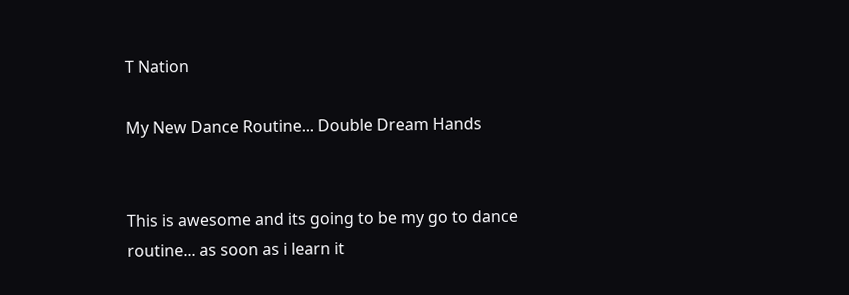T Nation

My New Dance Routine... Double Dream Hands


This is awesome and its going to be my go to dance routine... as soon as i learn it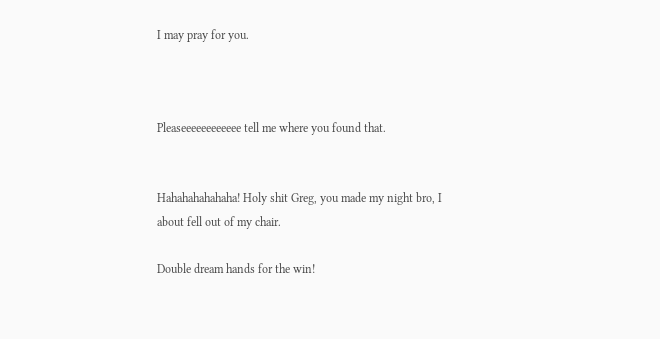I may pray for you.



Pleaseeeeeeeeeeee tell me where you found that.


Hahahahahahaha! Holy shit Greg, you made my night bro, I about fell out of my chair.

Double dream hands for the win!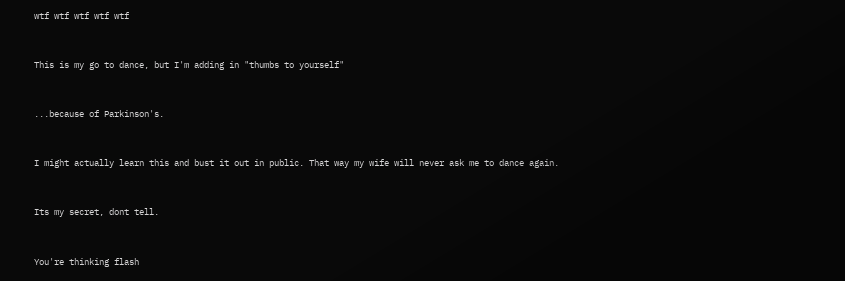wtf wtf wtf wtf wtf


This is my go to dance, but I'm adding in "thumbs to yourself"


...because of Parkinson's.


I might actually learn this and bust it out in public. That way my wife will never ask me to dance again.


Its my secret, dont tell.


You're thinking flash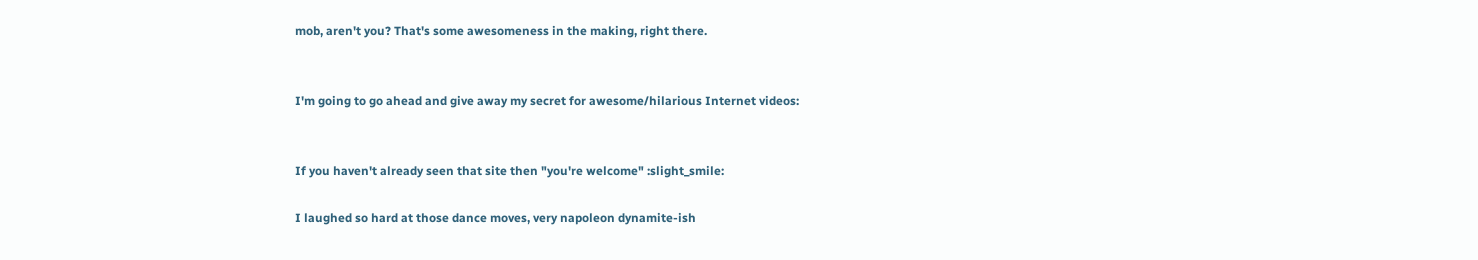mob, aren't you? That's some awesomeness in the making, right there.


I'm going to go ahead and give away my secret for awesome/hilarious Internet videos:


If you haven't already seen that site then "you're welcome" :slight_smile:

I laughed so hard at those dance moves, very napoleon dynamite-ish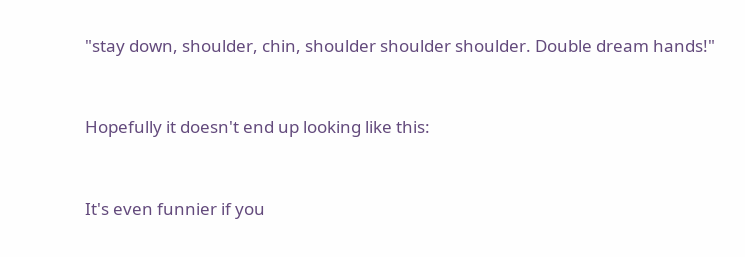"stay down, shoulder, chin, shoulder shoulder shoulder. Double dream hands!"


Hopefully it doesn't end up looking like this:


It's even funnier if you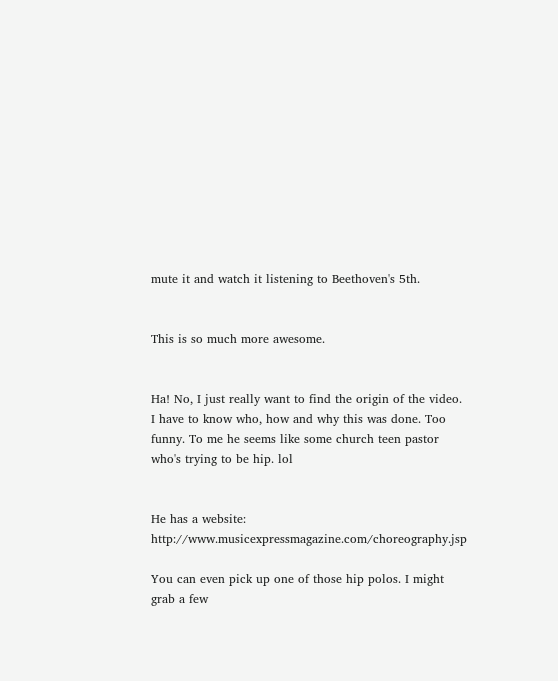mute it and watch it listening to Beethoven's 5th.


This is so much more awesome.


Ha! No, I just really want to find the origin of the video. I have to know who, how and why this was done. Too funny. To me he seems like some church teen pastor who's trying to be hip. lol


He has a website: http://www.musicexpressmagazine.com/choreography.jsp

You can even pick up one of those hip polos. I might grab a few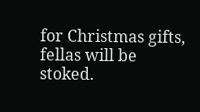for Christmas gifts, fellas will be stoked.